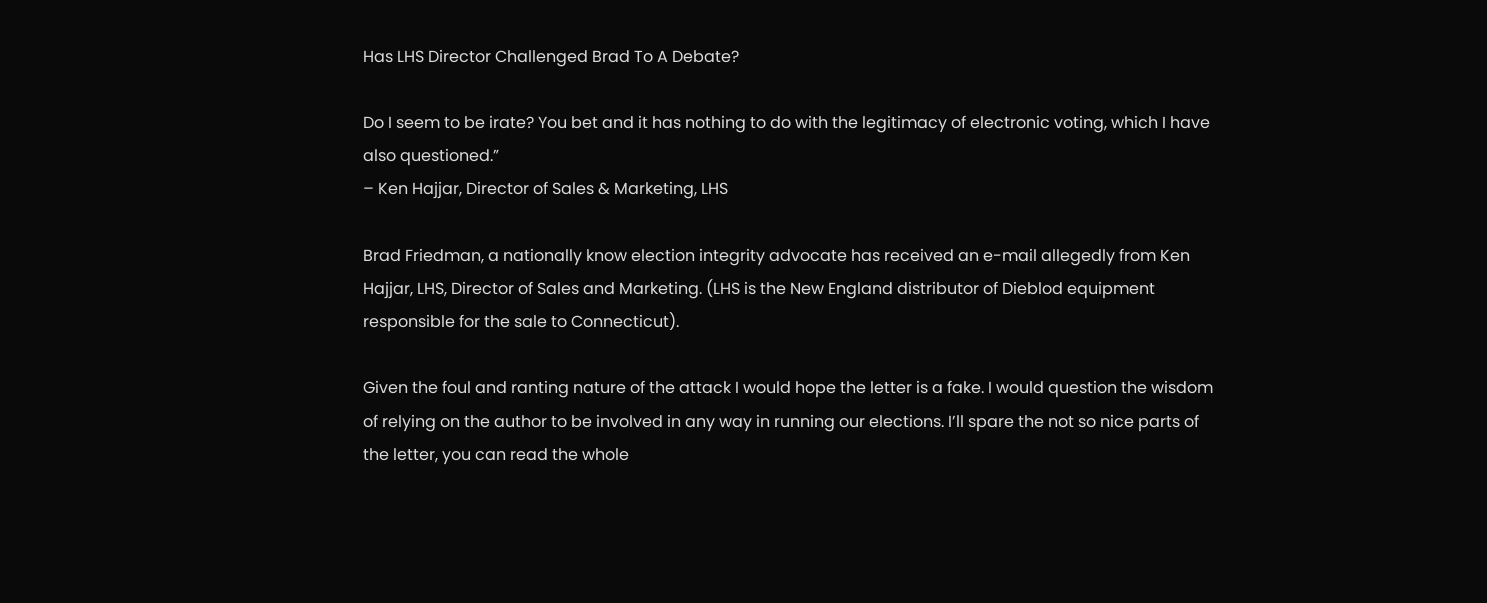Has LHS Director Challenged Brad To A Debate?

Do I seem to be irate? You bet and it has nothing to do with the legitimacy of electronic voting, which I have also questioned.”
– Ken Hajjar, Director of Sales & Marketing, LHS

Brad Friedman, a nationally know election integrity advocate has received an e-mail allegedly from Ken Hajjar, LHS, Director of Sales and Marketing. (LHS is the New England distributor of Dieblod equipment responsible for the sale to Connecticut).

Given the foul and ranting nature of the attack I would hope the letter is a fake. I would question the wisdom of relying on the author to be involved in any way in running our elections. I’ll spare the not so nice parts of the letter, you can read the whole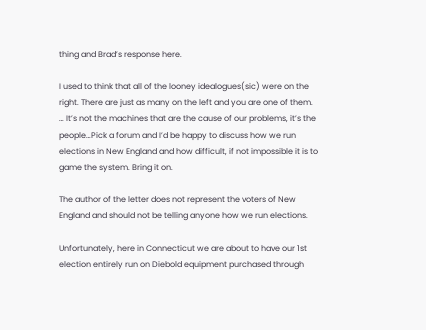thing and Brad’s response here.

I used to think that all of the looney idealogues(sic) were on the right. There are just as many on the left and you are one of them. … It’s not the machines that are the cause of our problems, it’s the people…Pick a forum and I’d be happy to discuss how we run elections in New England and how difficult, if not impossible it is to game the system. Bring it on.

The author of the letter does not represent the voters of New England and should not be telling anyone how we run elections.

Unfortunately, here in Connecticut we are about to have our 1st election entirely run on Diebold equipment purchased through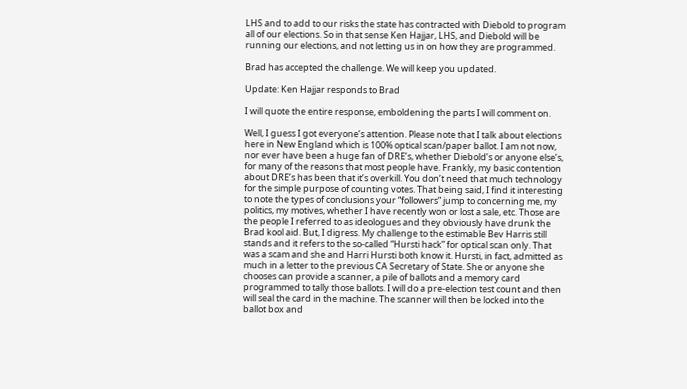LHS and to add to our risks the state has contracted with Diebold to program all of our elections. So in that sense Ken Hajjar, LHS, and Diebold will be running our elections, and not letting us in on how they are programmed.

Brad has accepted the challenge. We will keep you updated.

Update: Ken Hajjar responds to Brad

I will quote the entire response, emboldening the parts I will comment on.

Well, I guess I got everyone’s attention. Please note that I talk about elections here in New England which is 100% optical scan/paper ballot. I am not now, nor ever have been a huge fan of DRE’s, whether Diebold’s or anyone else’s, for many of the reasons that most people have. Frankly, my basic contention about DRE’s has been that it’s overkill. You don’t need that much technology for the simple purpose of counting votes. That being said, I find it interesting to note the types of conclusions your “followers” jump to concerning me, my politics, my motives, whether I have recently won or lost a sale, etc. Those are the people I referred to as ideologues and they obviously have drunk the Brad kool aid. But, I digress. My challenge to the estimable Bev Harris still stands and it refers to the so-called “Hursti hack” for optical scan only. That was a scam and she and Harri Hursti both know it. Hursti, in fact, admitted as much in a letter to the previous CA Secretary of State. She or anyone she chooses can provide a scanner, a pile of ballots and a memory card programmed to tally those ballots. I will do a pre-election test count and then will seal the card in the machine. The scanner will then be locked into the ballot box and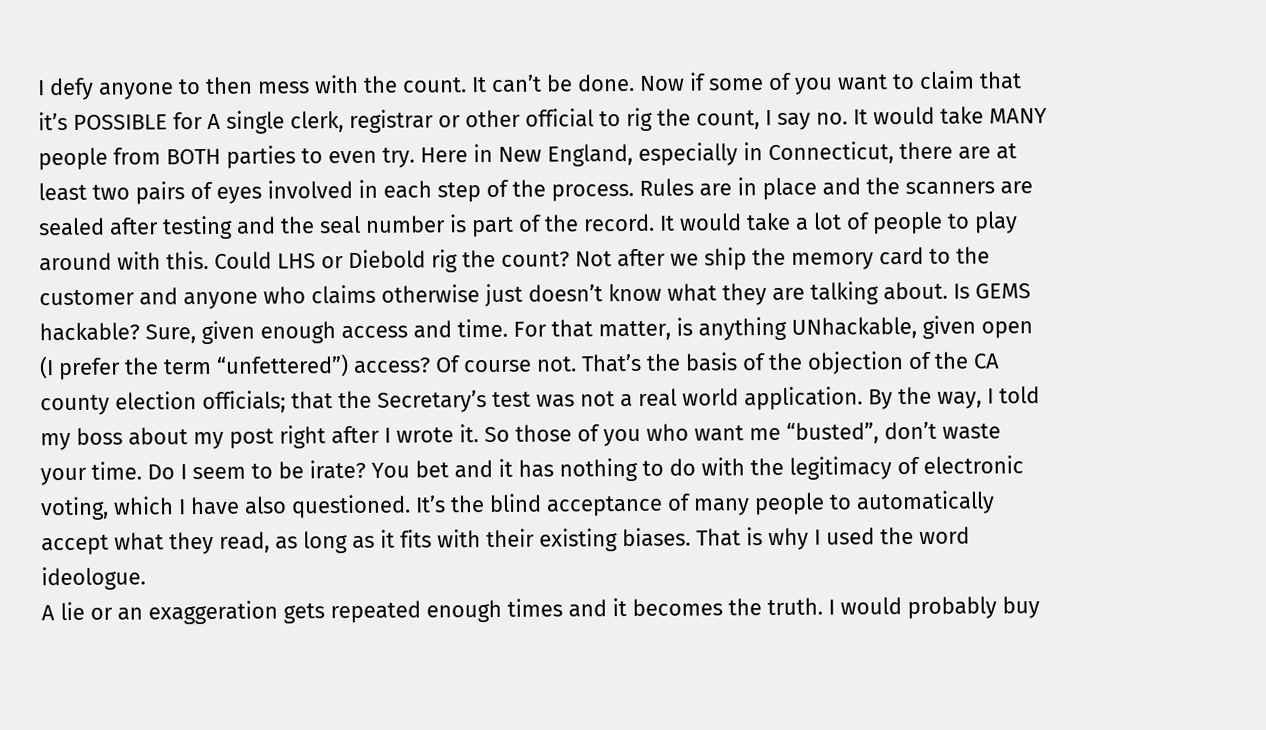I defy anyone to then mess with the count. It can’t be done. Now if some of you want to claim that it’s POSSIBLE for A single clerk, registrar or other official to rig the count, I say no. It would take MANY people from BOTH parties to even try. Here in New England, especially in Connecticut, there are at least two pairs of eyes involved in each step of the process. Rules are in place and the scanners are sealed after testing and the seal number is part of the record. It would take a lot of people to play around with this. Could LHS or Diebold rig the count? Not after we ship the memory card to the customer and anyone who claims otherwise just doesn’t know what they are talking about. Is GEMS hackable? Sure, given enough access and time. For that matter, is anything UNhackable, given open (I prefer the term “unfettered”) access? Of course not. That’s the basis of the objection of the CA county election officials; that the Secretary’s test was not a real world application. By the way, I told my boss about my post right after I wrote it. So those of you who want me “busted”, don’t waste your time. Do I seem to be irate? You bet and it has nothing to do with the legitimacy of electronic voting, which I have also questioned. It’s the blind acceptance of many people to automatically accept what they read, as long as it fits with their existing biases. That is why I used the word ideologue.
A lie or an exaggeration gets repeated enough times and it becomes the truth. I would probably buy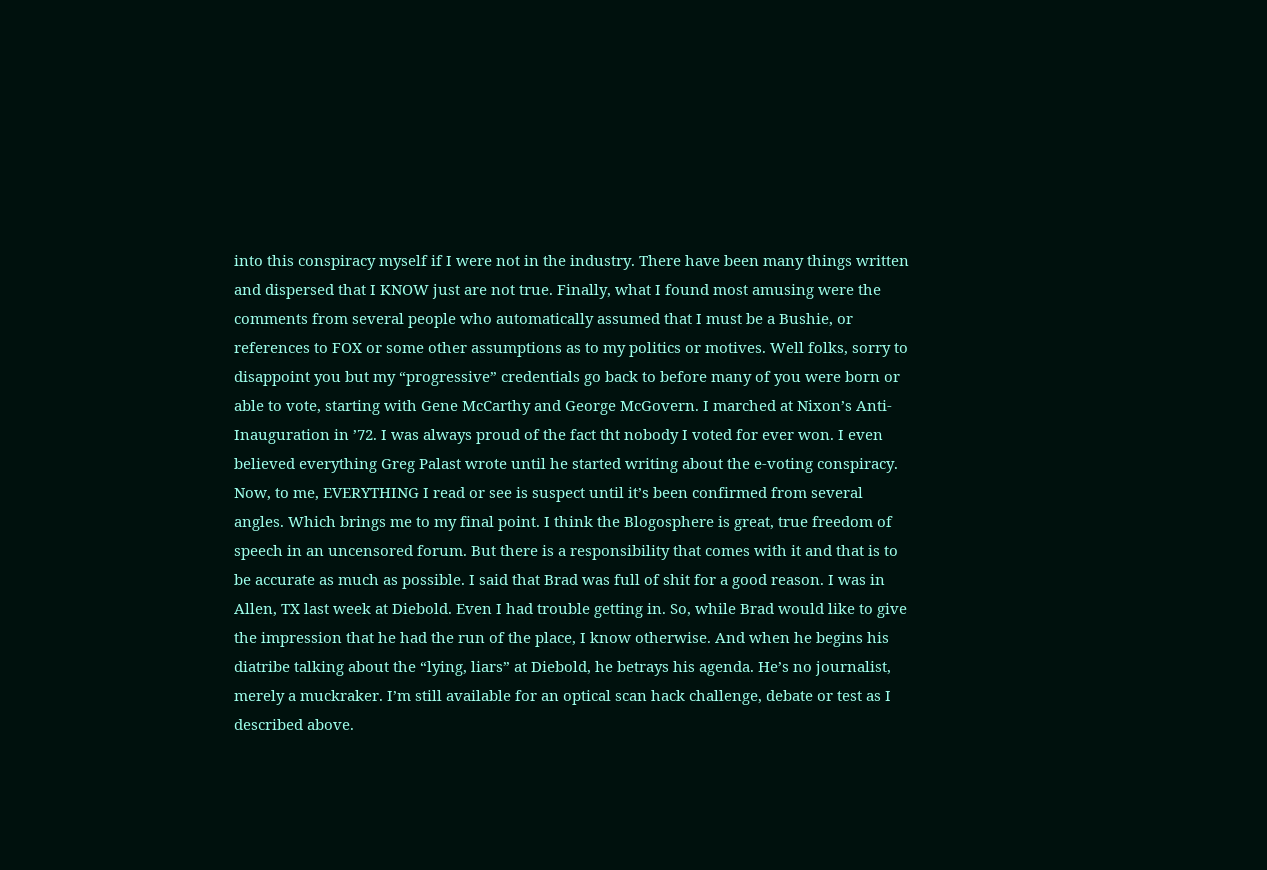into this conspiracy myself if I were not in the industry. There have been many things written and dispersed that I KNOW just are not true. Finally, what I found most amusing were the comments from several people who automatically assumed that I must be a Bushie, or references to FOX or some other assumptions as to my politics or motives. Well folks, sorry to disappoint you but my “progressive” credentials go back to before many of you were born or able to vote, starting with Gene McCarthy and George McGovern. I marched at Nixon’s Anti-Inauguration in ’72. I was always proud of the fact tht nobody I voted for ever won. I even believed everything Greg Palast wrote until he started writing about the e-voting conspiracy. Now, to me, EVERYTHING I read or see is suspect until it’s been confirmed from several angles. Which brings me to my final point. I think the Blogosphere is great, true freedom of speech in an uncensored forum. But there is a responsibility that comes with it and that is to be accurate as much as possible. I said that Brad was full of shit for a good reason. I was in Allen, TX last week at Diebold. Even I had trouble getting in. So, while Brad would like to give the impression that he had the run of the place, I know otherwise. And when he begins his diatribe talking about the “lying, liars” at Diebold, he betrays his agenda. He’s no journalist, merely a muckraker. I’m still available for an optical scan hack challenge, debate or test as I described above.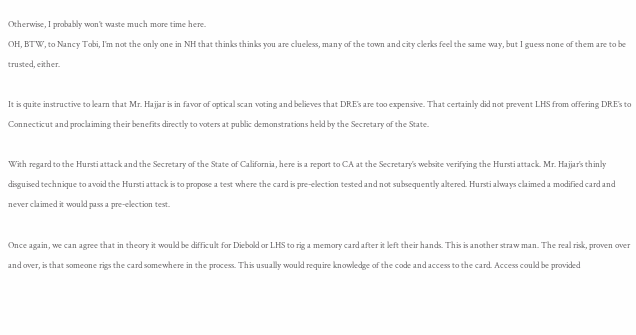Otherwise, I probably won’t waste much more time here.
OH, BTW, to Nancy Tobi, I’m not the only one in NH that thinks thinks you are clueless, many of the town and city clerks feel the same way, but I guess none of them are to be trusted, either.

It is quite instructive to learn that Mr. Hajjar is in favor of optical scan voting and believes that DRE’s are too expensive. That certainly did not prevent LHS from offering DRE’s to Connecticut and proclaiming their benefits directly to voters at public demonstrations held by the Secretary of the State.

With regard to the Hursti attack and the Secretary of the State of California, here is a report to CA at the Secretary’s website verifying the Hursti attack. Mr. Hajjar’s thinly disguised technique to avoid the Hursti attack is to propose a test where the card is pre-election tested and not subsequently altered. Hursti always claimed a modified card and never claimed it would pass a pre-election test.

Once again, we can agree that in theory it would be difficult for Diebold or LHS to rig a memory card after it left their hands. This is another straw man. The real risk, proven over and over, is that someone rigs the card somewhere in the process. This usually would require knowledge of the code and access to the card. Access could be provided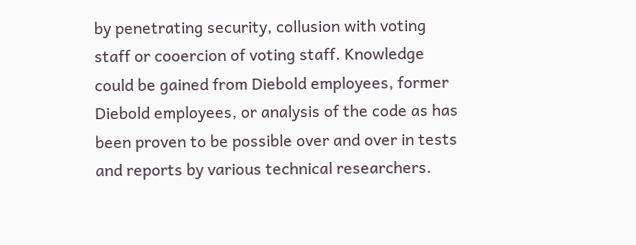by penetrating security, collusion with voting staff or cooercion of voting staff. Knowledge could be gained from Diebold employees, former Diebold employees, or analysis of the code as has been proven to be possible over and over in tests and reports by various technical researchers.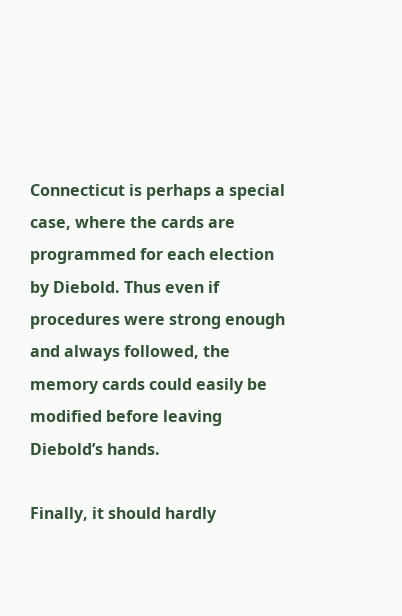Connecticut is perhaps a special case, where the cards are programmed for each election by Diebold. Thus even if procedures were strong enough and always followed, the memory cards could easily be modified before leaving Diebold’s hands.

Finally, it should hardly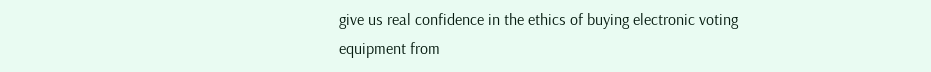give us real confidence in the ethics of buying electronic voting equipment from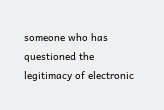someone who has questioned the legitimacy of electronic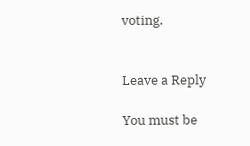voting.


Leave a Reply

You must be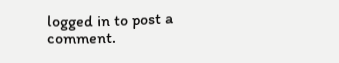logged in to post a comment.